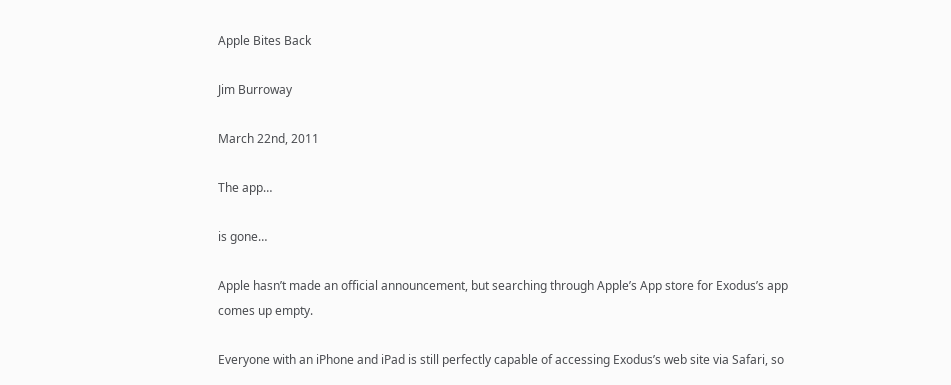Apple Bites Back

Jim Burroway

March 22nd, 2011

The app…

is gone…

Apple hasn’t made an official announcement, but searching through Apple’s App store for Exodus’s app comes up empty.

Everyone with an iPhone and iPad is still perfectly capable of accessing Exodus’s web site via Safari, so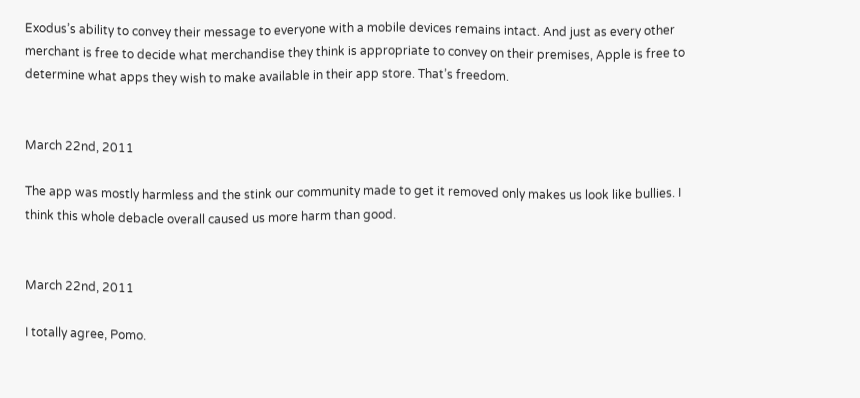Exodus’s ability to convey their message to everyone with a mobile devices remains intact. And just as every other merchant is free to decide what merchandise they think is appropriate to convey on their premises, Apple is free to determine what apps they wish to make available in their app store. That’s freedom.


March 22nd, 2011

The app was mostly harmless and the stink our community made to get it removed only makes us look like bullies. I think this whole debacle overall caused us more harm than good.


March 22nd, 2011

I totally agree, Pomo.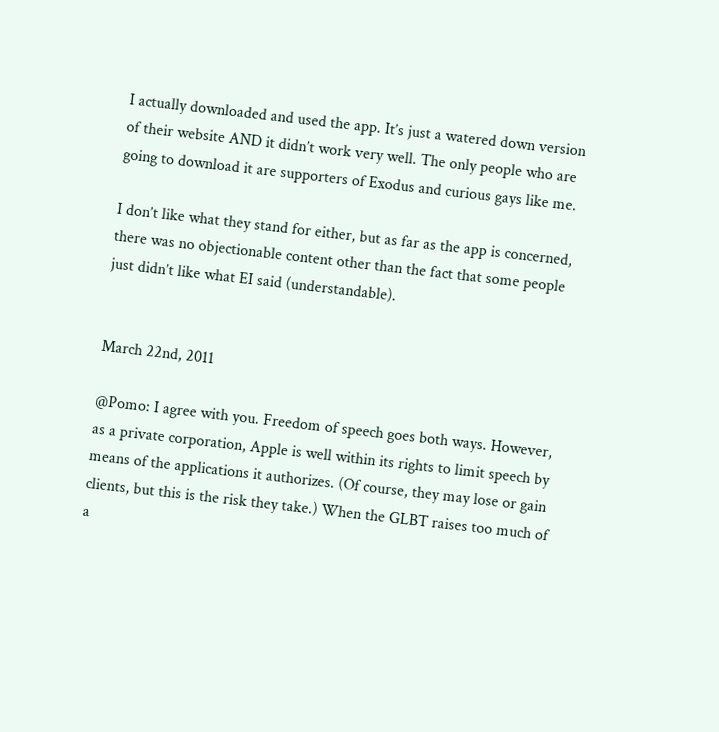I actually downloaded and used the app. It’s just a watered down version of their website AND it didn’t work very well. The only people who are going to download it are supporters of Exodus and curious gays like me.

I don’t like what they stand for either, but as far as the app is concerned, there was no objectionable content other than the fact that some people just didn’t like what EI said (understandable).


March 22nd, 2011

@Pomo: I agree with you. Freedom of speech goes both ways. However, as a private corporation, Apple is well within its rights to limit speech by means of the applications it authorizes. (Of course, they may lose or gain clients, but this is the risk they take.) When the GLBT raises too much of a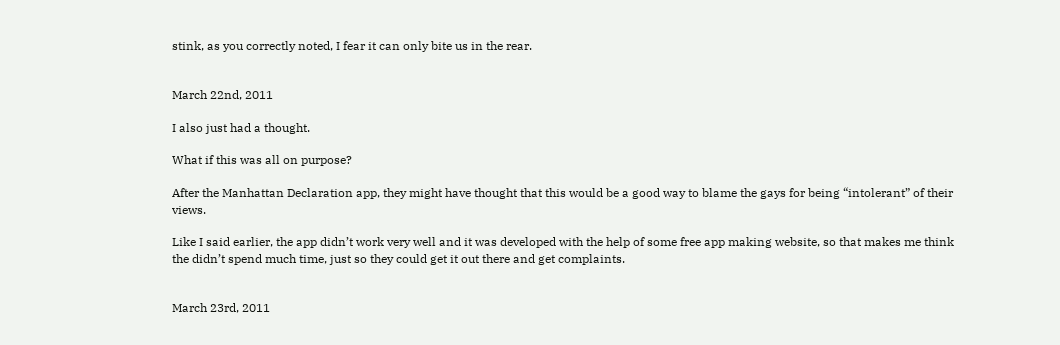stink, as you correctly noted, I fear it can only bite us in the rear.


March 22nd, 2011

I also just had a thought.

What if this was all on purpose?

After the Manhattan Declaration app, they might have thought that this would be a good way to blame the gays for being “intolerant” of their views.

Like I said earlier, the app didn’t work very well and it was developed with the help of some free app making website, so that makes me think the didn’t spend much time, just so they could get it out there and get complaints.


March 23rd, 2011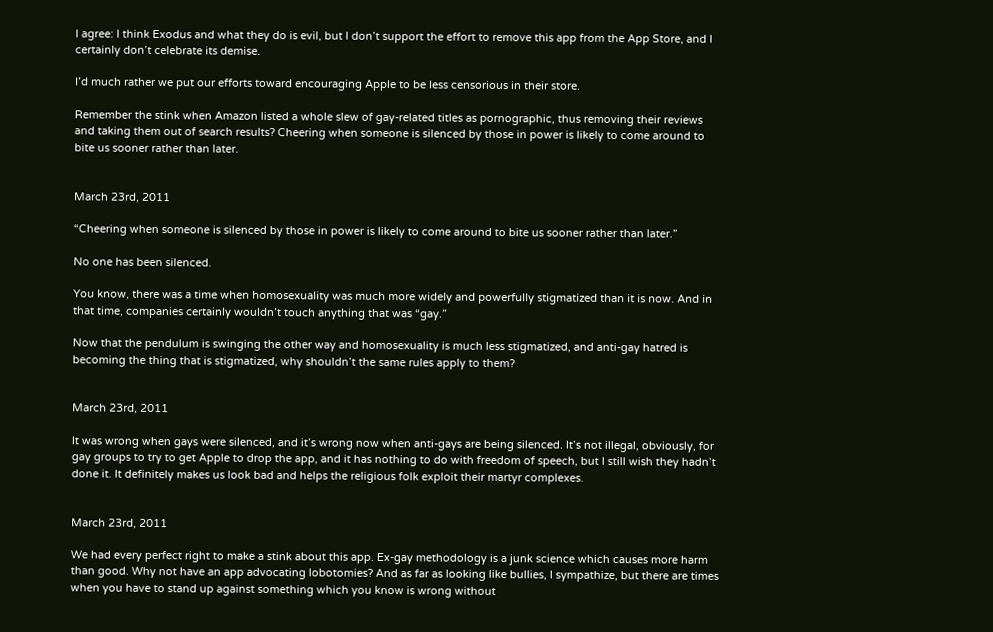I agree: I think Exodus and what they do is evil, but I don’t support the effort to remove this app from the App Store, and I certainly don’t celebrate its demise.

I’d much rather we put our efforts toward encouraging Apple to be less censorious in their store.

Remember the stink when Amazon listed a whole slew of gay-related titles as pornographic, thus removing their reviews and taking them out of search results? Cheering when someone is silenced by those in power is likely to come around to bite us sooner rather than later.


March 23rd, 2011

“Cheering when someone is silenced by those in power is likely to come around to bite us sooner rather than later.”

No one has been silenced.

You know, there was a time when homosexuality was much more widely and powerfully stigmatized than it is now. And in that time, companies certainly wouldn’t touch anything that was “gay.”

Now that the pendulum is swinging the other way and homosexuality is much less stigmatized, and anti-gay hatred is becoming the thing that is stigmatized, why shouldn’t the same rules apply to them?


March 23rd, 2011

It was wrong when gays were silenced, and it’s wrong now when anti-gays are being silenced. It’s not illegal, obviously, for gay groups to try to get Apple to drop the app, and it has nothing to do with freedom of speech, but I still wish they hadn’t done it. It definitely makes us look bad and helps the religious folk exploit their martyr complexes.


March 23rd, 2011

We had every perfect right to make a stink about this app. Ex-gay methodology is a junk science which causes more harm than good. Why not have an app advocating lobotomies? And as far as looking like bullies, I sympathize, but there are times when you have to stand up against something which you know is wrong without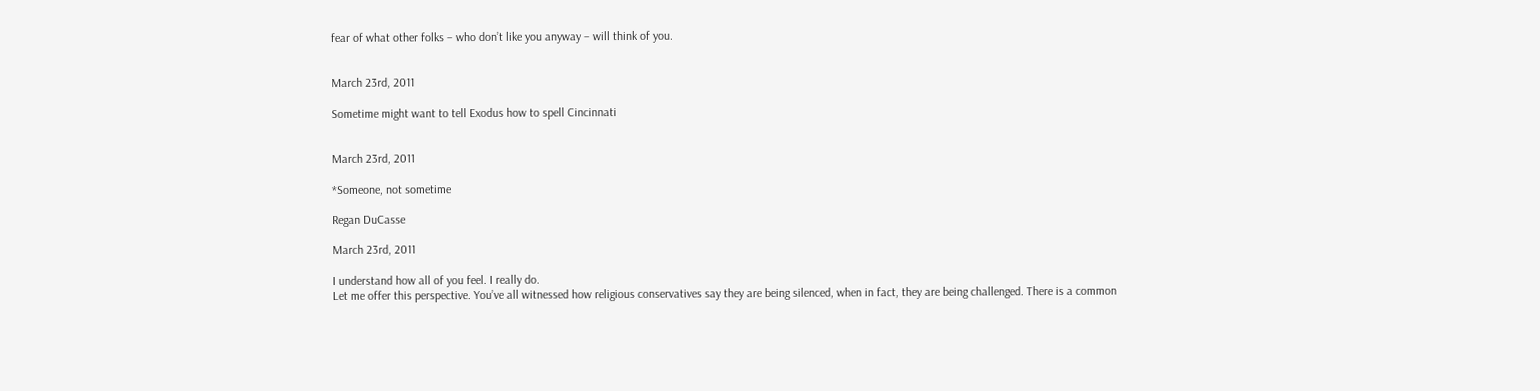fear of what other folks – who don’t like you anyway – will think of you.


March 23rd, 2011

Sometime might want to tell Exodus how to spell Cincinnati


March 23rd, 2011

*Someone, not sometime

Regan DuCasse

March 23rd, 2011

I understand how all of you feel. I really do.
Let me offer this perspective. You’ve all witnessed how religious conservatives say they are being silenced, when in fact, they are being challenged. There is a common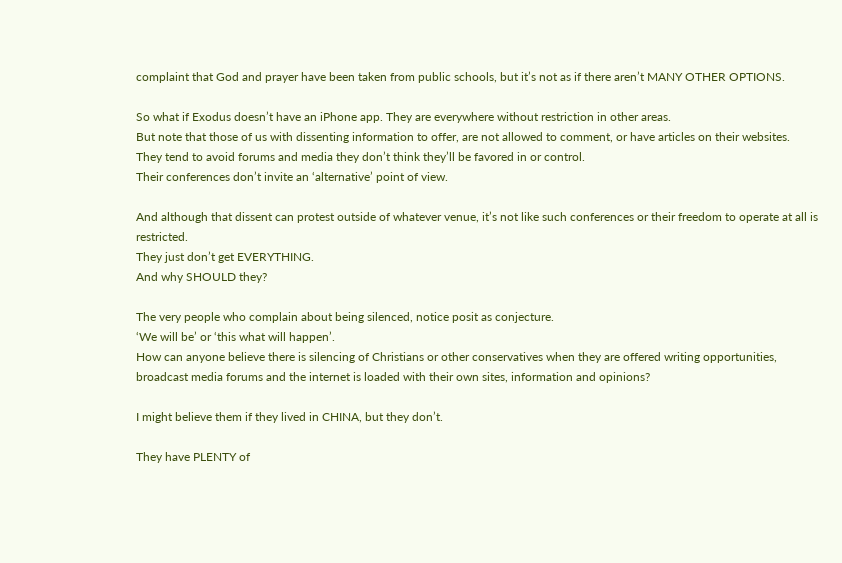complaint that God and prayer have been taken from public schools, but it’s not as if there aren’t MANY OTHER OPTIONS.

So what if Exodus doesn’t have an iPhone app. They are everywhere without restriction in other areas.
But note that those of us with dissenting information to offer, are not allowed to comment, or have articles on their websites.
They tend to avoid forums and media they don’t think they’ll be favored in or control.
Their conferences don’t invite an ‘alternative’ point of view.

And although that dissent can protest outside of whatever venue, it’s not like such conferences or their freedom to operate at all is restricted.
They just don’t get EVERYTHING.
And why SHOULD they?

The very people who complain about being silenced, notice posit as conjecture.
‘We will be’ or ‘this what will happen’.
How can anyone believe there is silencing of Christians or other conservatives when they are offered writing opportunities, broadcast media forums and the internet is loaded with their own sites, information and opinions?

I might believe them if they lived in CHINA, but they don’t.

They have PLENTY of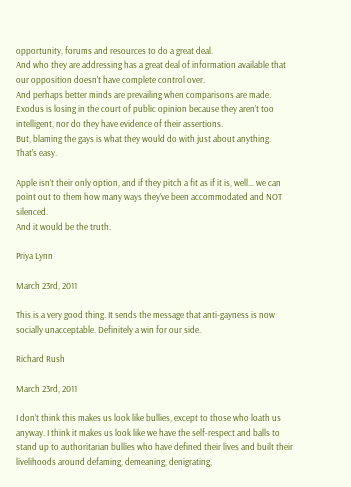opportunity, forums and resources to do a great deal.
And who they are addressing has a great deal of information available that our opposition doesn’t have complete control over.
And perhaps better minds are prevailing when comparisons are made.
Exodus is losing in the court of public opinion because they aren’t too intelligent, nor do they have evidence of their assertions.
But, blaming the gays is what they would do with just about anything. That’s easy.

Apple isn’t their only option, and if they pitch a fit as if it is, well… we can point out to them how many ways they’ve been accommodated and NOT silenced.
And it would be the truth.

Priya Lynn

March 23rd, 2011

This is a very good thing. It sends the message that anti-gayness is now socially unacceptable. Definitely a win for our side.

Richard Rush

March 23rd, 2011

I don’t think this makes us look like bullies, except to those who loath us anyway. I think it makes us look like we have the self-respect and balls to stand up to authoritarian bullies who have defined their lives and built their livelihoods around defaming, demeaning, denigrating,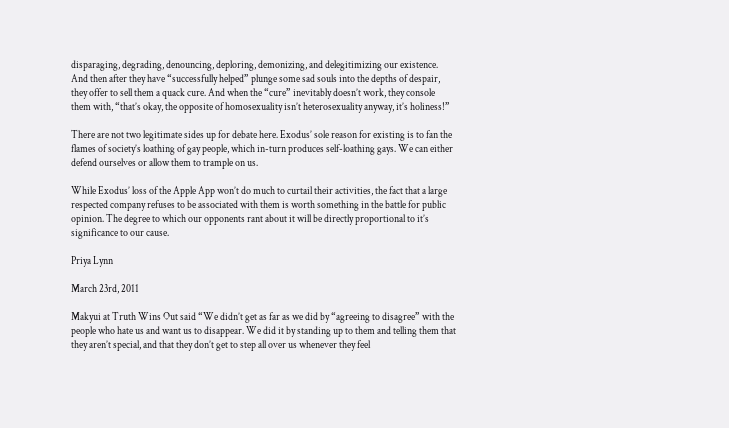disparaging, degrading, denouncing, deploring, demonizing, and delegitimizing our existence. And then after they have “successfully helped” plunge some sad souls into the depths of despair, they offer to sell them a quack cure. And when the “cure” inevitably doesn’t work, they console them with, “that’s okay, the opposite of homosexuality isn’t heterosexuality anyway, it’s holiness!”

There are not two legitimate sides up for debate here. Exodus’ sole reason for existing is to fan the flames of society’s loathing of gay people, which in-turn produces self-loathing gays. We can either defend ourselves or allow them to trample on us.

While Exodus’ loss of the Apple App won’t do much to curtail their activities, the fact that a large respected company refuses to be associated with them is worth something in the battle for public opinion. The degree to which our opponents rant about it will be directly proportional to it’s significance to our cause.

Priya Lynn

March 23rd, 2011

Makyui at Truth Wins Out said “We didn’t get as far as we did by “agreeing to disagree” with the people who hate us and want us to disappear. We did it by standing up to them and telling them that they aren’t special, and that they don’t get to step all over us whenever they feel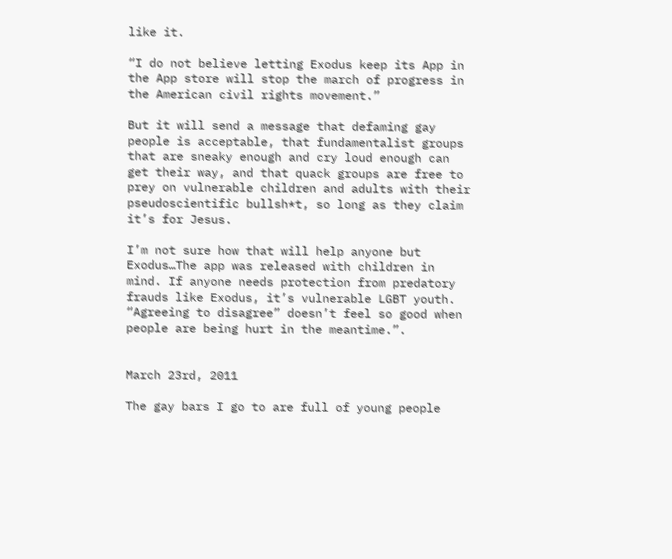like it.

“I do not believe letting Exodus keep its App in the App store will stop the march of progress in the American civil rights movement.”

But it will send a message that defaming gay people is acceptable, that fundamentalist groups that are sneaky enough and cry loud enough can get their way, and that quack groups are free to prey on vulnerable children and adults with their pseudoscientific bullsh*t, so long as they claim it’s for Jesus.

I’m not sure how that will help anyone but Exodus…The app was released with children in mind. If anyone needs protection from predatory frauds like Exodus, it’s vulnerable LGBT youth. “Agreeing to disagree” doesn’t feel so good when people are being hurt in the meantime.”.


March 23rd, 2011

The gay bars I go to are full of young people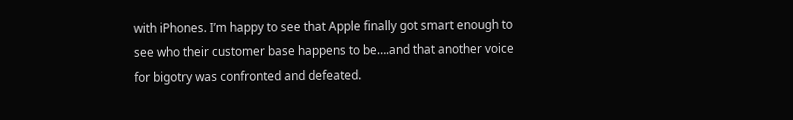with iPhones. I’m happy to see that Apple finally got smart enough to see who their customer base happens to be….and that another voice for bigotry was confronted and defeated.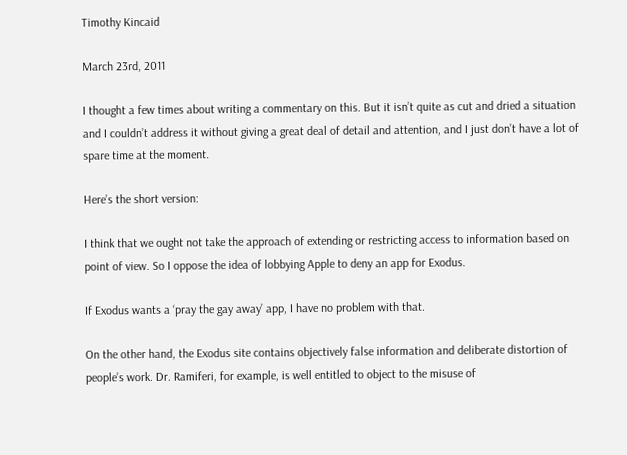Timothy Kincaid

March 23rd, 2011

I thought a few times about writing a commentary on this. But it isn’t quite as cut and dried a situation and I couldn’t address it without giving a great deal of detail and attention, and I just don’t have a lot of spare time at the moment.

Here’s the short version:

I think that we ought not take the approach of extending or restricting access to information based on point of view. So I oppose the idea of lobbying Apple to deny an app for Exodus.

If Exodus wants a ‘pray the gay away’ app, I have no problem with that.

On the other hand, the Exodus site contains objectively false information and deliberate distortion of people’s work. Dr. Ramiferi, for example, is well entitled to object to the misuse of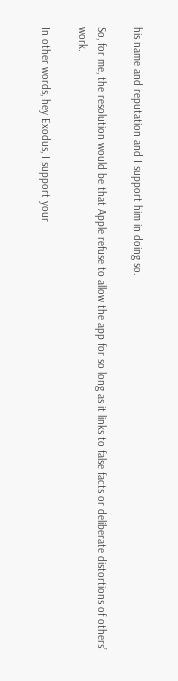his name and reputation and I support him in doing so.

So, for me, the resolution would be that Apple refuse to allow the app for so long as it links to false facts or deliberate distortions of others’ work.

In other words, hey Exodus, I support your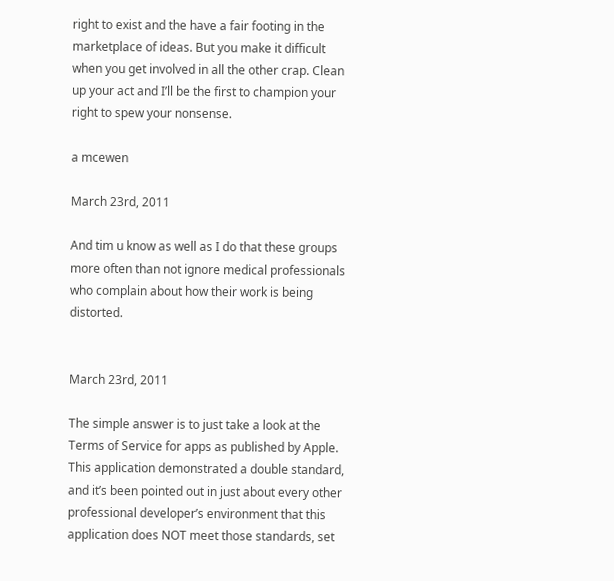right to exist and the have a fair footing in the marketplace of ideas. But you make it difficult when you get involved in all the other crap. Clean up your act and I’ll be the first to champion your right to spew your nonsense.

a mcewen

March 23rd, 2011

And tim u know as well as I do that these groups more often than not ignore medical professionals who complain about how their work is being distorted.


March 23rd, 2011

The simple answer is to just take a look at the Terms of Service for apps as published by Apple. This application demonstrated a double standard, and it’s been pointed out in just about every other professional developer’s environment that this application does NOT meet those standards, set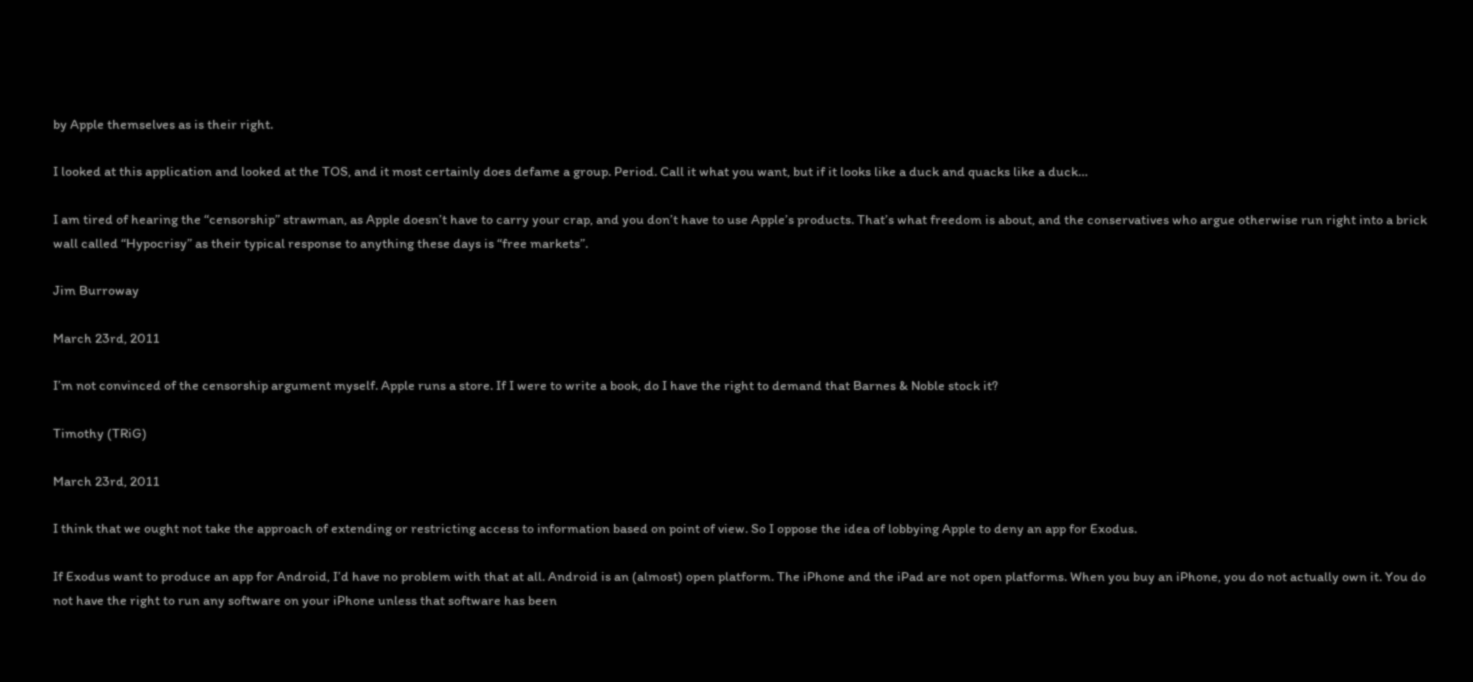by Apple themselves as is their right.

I looked at this application and looked at the TOS, and it most certainly does defame a group. Period. Call it what you want, but if it looks like a duck and quacks like a duck…

I am tired of hearing the “censorship” strawman, as Apple doesn’t have to carry your crap, and you don’t have to use Apple’s products. That’s what freedom is about, and the conservatives who argue otherwise run right into a brick wall called “Hypocrisy” as their typical response to anything these days is “free markets”.

Jim Burroway

March 23rd, 2011

I’m not convinced of the censorship argument myself. Apple runs a store. If I were to write a book, do I have the right to demand that Barnes & Noble stock it?

Timothy (TRiG)

March 23rd, 2011

I think that we ought not take the approach of extending or restricting access to information based on point of view. So I oppose the idea of lobbying Apple to deny an app for Exodus.

If Exodus want to produce an app for Android, I’d have no problem with that at all. Android is an (almost) open platform. The iPhone and the iPad are not open platforms. When you buy an iPhone, you do not actually own it. You do not have the right to run any software on your iPhone unless that software has been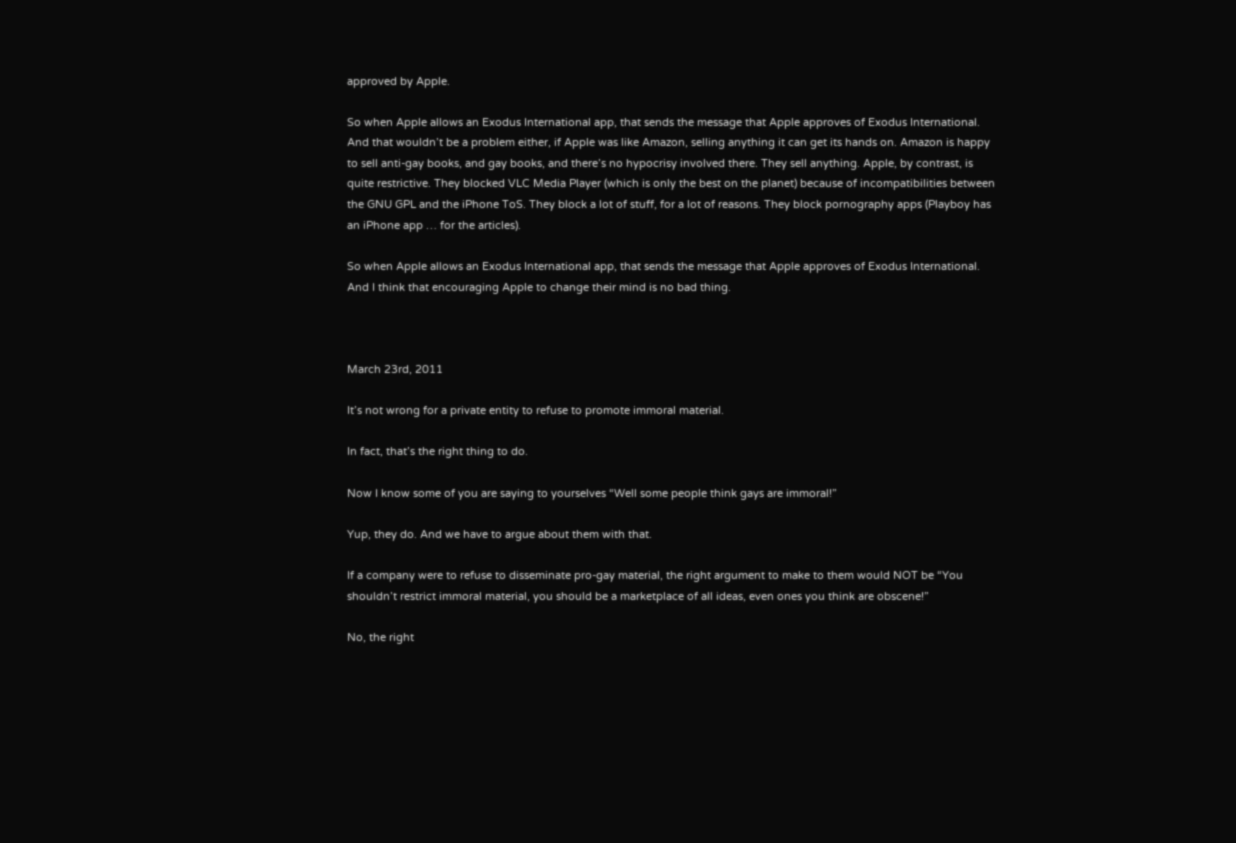approved by Apple.

So when Apple allows an Exodus International app, that sends the message that Apple approves of Exodus International. And that wouldn’t be a problem either, if Apple was like Amazon, selling anything it can get its hands on. Amazon is happy to sell anti-gay books, and gay books, and there’s no hypocrisy involved there. They sell anything. Apple, by contrast, is quite restrictive. They blocked VLC Media Player (which is only the best on the planet) because of incompatibilities between the GNU GPL and the iPhone ToS. They block a lot of stuff, for a lot of reasons. They block pornography apps (Playboy has an iPhone app … for the articles).

So when Apple allows an Exodus International app, that sends the message that Apple approves of Exodus International. And I think that encouraging Apple to change their mind is no bad thing.



March 23rd, 2011

It’s not wrong for a private entity to refuse to promote immoral material.

In fact, that’s the right thing to do.

Now I know some of you are saying to yourselves “Well some people think gays are immoral!”

Yup, they do. And we have to argue about them with that.

If a company were to refuse to disseminate pro-gay material, the right argument to make to them would NOT be “You shouldn’t restrict immoral material, you should be a marketplace of all ideas, even ones you think are obscene!”

No, the right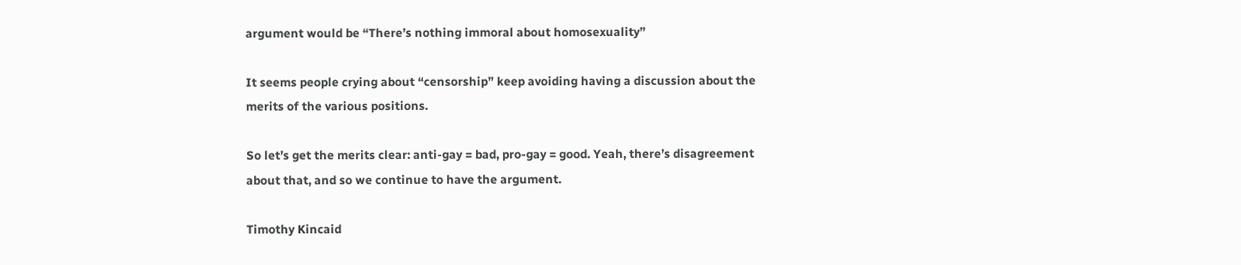argument would be “There’s nothing immoral about homosexuality”

It seems people crying about “censorship” keep avoiding having a discussion about the merits of the various positions.

So let’s get the merits clear: anti-gay = bad, pro-gay = good. Yeah, there’s disagreement about that, and so we continue to have the argument.

Timothy Kincaid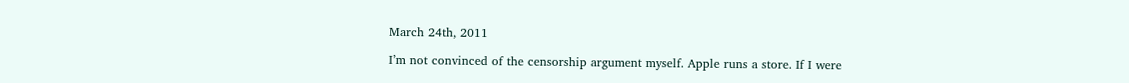March 24th, 2011

I’m not convinced of the censorship argument myself. Apple runs a store. If I were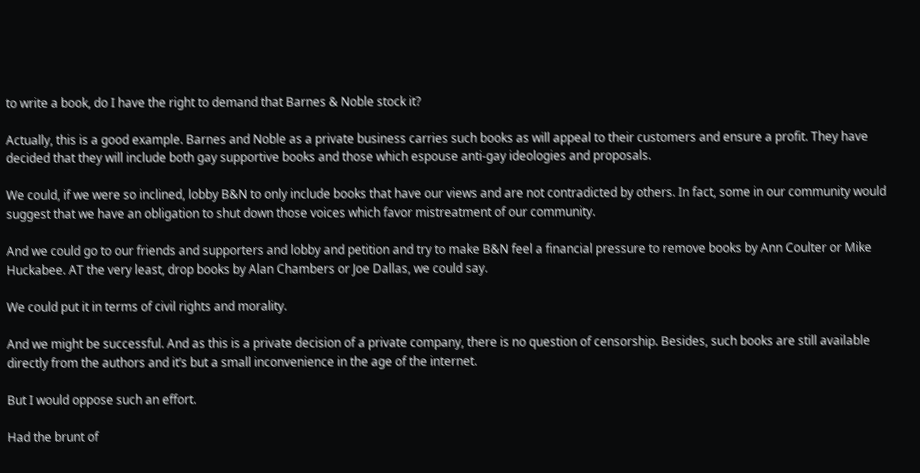to write a book, do I have the right to demand that Barnes & Noble stock it?

Actually, this is a good example. Barnes and Noble as a private business carries such books as will appeal to their customers and ensure a profit. They have decided that they will include both gay supportive books and those which espouse anti-gay ideologies and proposals.

We could, if we were so inclined, lobby B&N to only include books that have our views and are not contradicted by others. In fact, some in our community would suggest that we have an obligation to shut down those voices which favor mistreatment of our community.

And we could go to our friends and supporters and lobby and petition and try to make B&N feel a financial pressure to remove books by Ann Coulter or Mike Huckabee. AT the very least, drop books by Alan Chambers or Joe Dallas, we could say.

We could put it in terms of civil rights and morality.

And we might be successful. And as this is a private decision of a private company, there is no question of censorship. Besides, such books are still available directly from the authors and it’s but a small inconvenience in the age of the internet.

But I would oppose such an effort.

Had the brunt of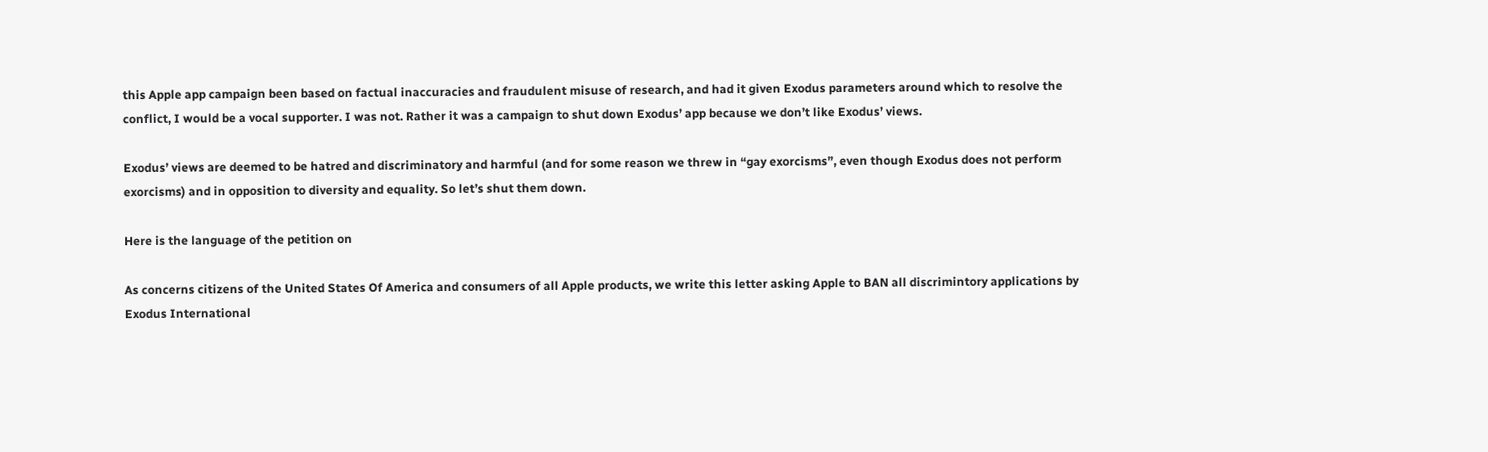this Apple app campaign been based on factual inaccuracies and fraudulent misuse of research, and had it given Exodus parameters around which to resolve the conflict, I would be a vocal supporter. I was not. Rather it was a campaign to shut down Exodus’ app because we don’t like Exodus’ views.

Exodus’ views are deemed to be hatred and discriminatory and harmful (and for some reason we threw in “gay exorcisms”, even though Exodus does not perform exorcisms) and in opposition to diversity and equality. So let’s shut them down.

Here is the language of the petition on

As concerns citizens of the United States Of America and consumers of all Apple products, we write this letter asking Apple to BAN all discrimintory applications by Exodus International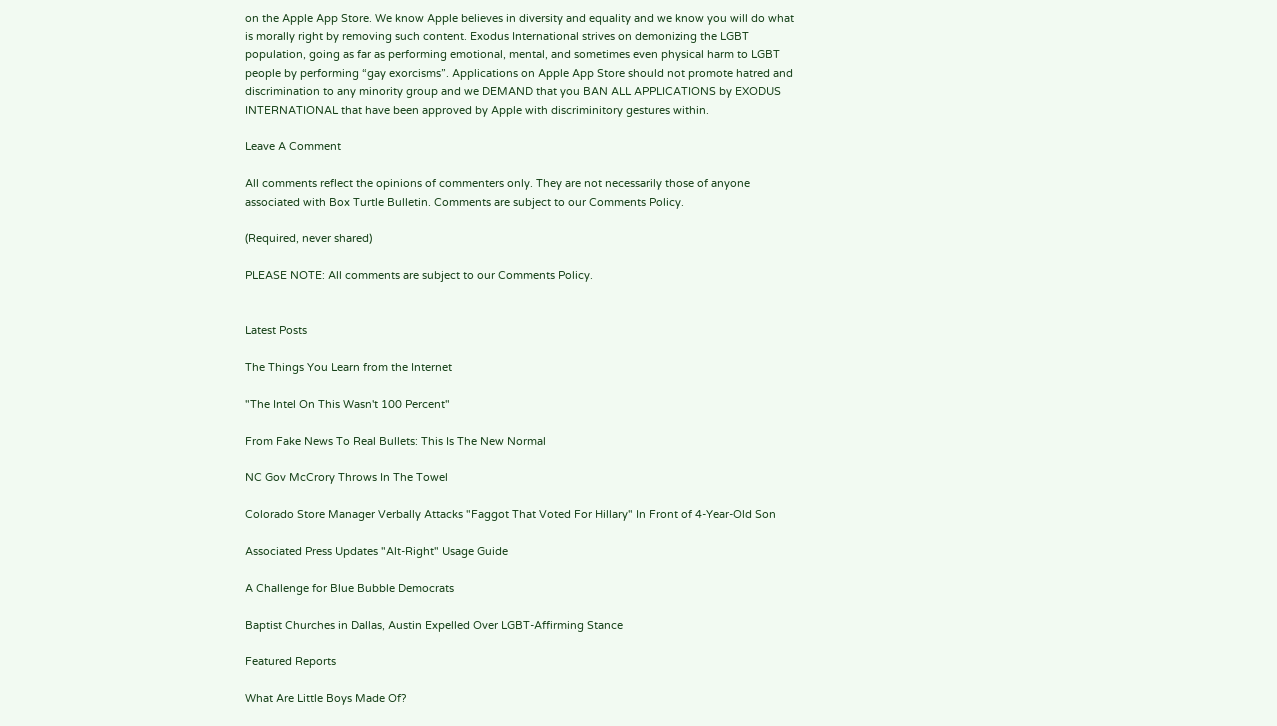on the Apple App Store. We know Apple believes in diversity and equality and we know you will do what is morally right by removing such content. Exodus International strives on demonizing the LGBT population, going as far as performing emotional, mental, and sometimes even physical harm to LGBT people by performing “gay exorcisms”. Applications on Apple App Store should not promote hatred and discrimination to any minority group and we DEMAND that you BAN ALL APPLICATIONS by EXODUS INTERNATIONAL that have been approved by Apple with discriminitory gestures within.

Leave A Comment

All comments reflect the opinions of commenters only. They are not necessarily those of anyone associated with Box Turtle Bulletin. Comments are subject to our Comments Policy.

(Required, never shared)

PLEASE NOTE: All comments are subject to our Comments Policy.


Latest Posts

The Things You Learn from the Internet

"The Intel On This Wasn't 100 Percent"

From Fake News To Real Bullets: This Is The New Normal

NC Gov McCrory Throws In The Towel

Colorado Store Manager Verbally Attacks "Faggot That Voted For Hillary" In Front of 4-Year-Old Son

Associated Press Updates "Alt-Right" Usage Guide

A Challenge for Blue Bubble Democrats

Baptist Churches in Dallas, Austin Expelled Over LGBT-Affirming Stance

Featured Reports

What Are Little Boys Made Of?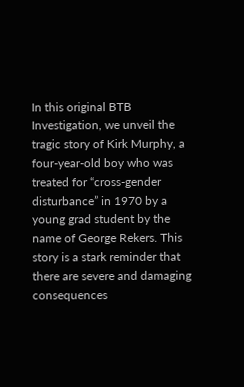In this original BTB Investigation, we unveil the tragic story of Kirk Murphy, a four-year-old boy who was treated for “cross-gender disturbance” in 1970 by a young grad student by the name of George Rekers. This story is a stark reminder that there are severe and damaging consequences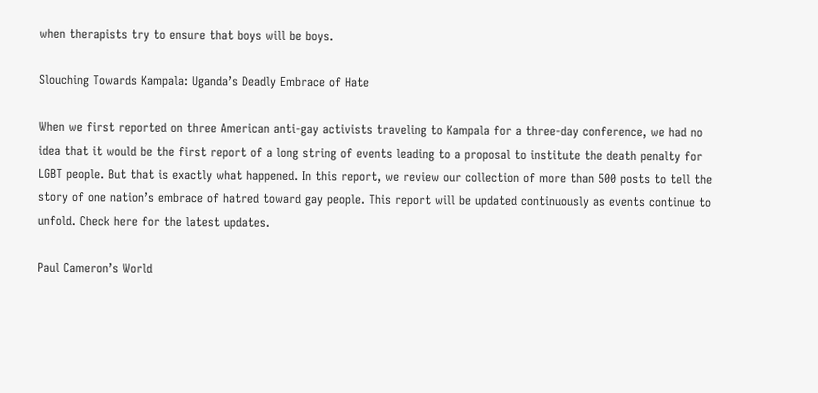when therapists try to ensure that boys will be boys.

Slouching Towards Kampala: Uganda’s Deadly Embrace of Hate

When we first reported on three American anti-gay activists traveling to Kampala for a three-day conference, we had no idea that it would be the first report of a long string of events leading to a proposal to institute the death penalty for LGBT people. But that is exactly what happened. In this report, we review our collection of more than 500 posts to tell the story of one nation’s embrace of hatred toward gay people. This report will be updated continuously as events continue to unfold. Check here for the latest updates.

Paul Cameron’s World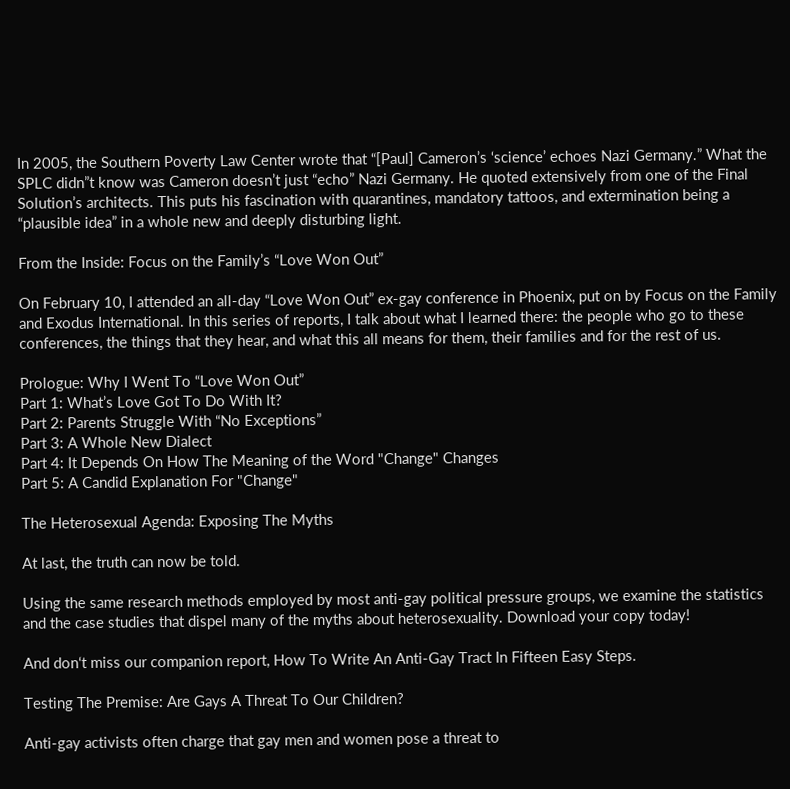In 2005, the Southern Poverty Law Center wrote that “[Paul] Cameron’s ‘science’ echoes Nazi Germany.” What the SPLC didn”t know was Cameron doesn’t just “echo” Nazi Germany. He quoted extensively from one of the Final Solution’s architects. This puts his fascination with quarantines, mandatory tattoos, and extermination being a “plausible idea” in a whole new and deeply disturbing light.

From the Inside: Focus on the Family’s “Love Won Out”

On February 10, I attended an all-day “Love Won Out” ex-gay conference in Phoenix, put on by Focus on the Family and Exodus International. In this series of reports, I talk about what I learned there: the people who go to these conferences, the things that they hear, and what this all means for them, their families and for the rest of us.

Prologue: Why I Went To “Love Won Out”
Part 1: What’s Love Got To Do With It?
Part 2: Parents Struggle With “No Exceptions”
Part 3: A Whole New Dialect
Part 4: It Depends On How The Meaning of the Word "Change" Changes
Part 5: A Candid Explanation For "Change"

The Heterosexual Agenda: Exposing The Myths

At last, the truth can now be told.

Using the same research methods employed by most anti-gay political pressure groups, we examine the statistics and the case studies that dispel many of the myths about heterosexuality. Download your copy today!

And don‘t miss our companion report, How To Write An Anti-Gay Tract In Fifteen Easy Steps.

Testing The Premise: Are Gays A Threat To Our Children?

Anti-gay activists often charge that gay men and women pose a threat to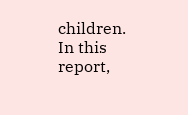children. In this report,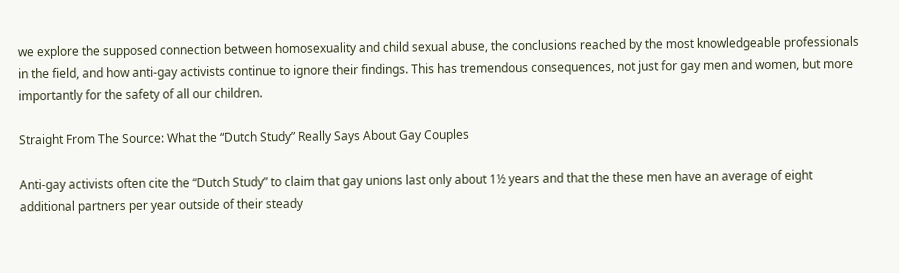we explore the supposed connection between homosexuality and child sexual abuse, the conclusions reached by the most knowledgeable professionals in the field, and how anti-gay activists continue to ignore their findings. This has tremendous consequences, not just for gay men and women, but more importantly for the safety of all our children.

Straight From The Source: What the “Dutch Study” Really Says About Gay Couples

Anti-gay activists often cite the “Dutch Study” to claim that gay unions last only about 1½ years and that the these men have an average of eight additional partners per year outside of their steady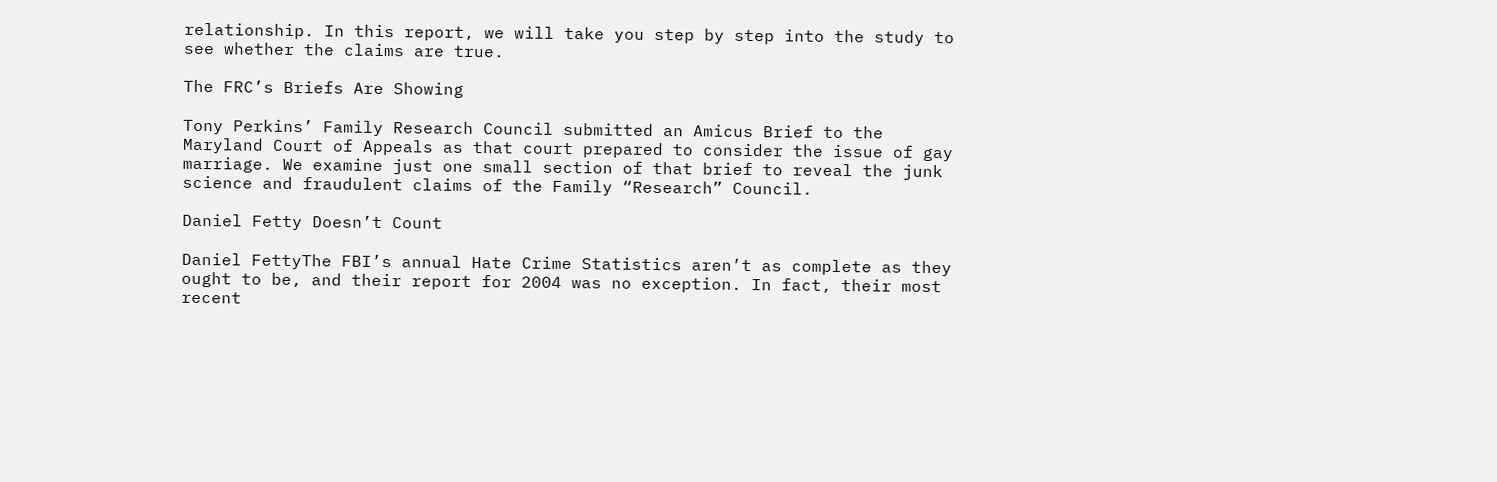relationship. In this report, we will take you step by step into the study to see whether the claims are true.

The FRC’s Briefs Are Showing

Tony Perkins’ Family Research Council submitted an Amicus Brief to the Maryland Court of Appeals as that court prepared to consider the issue of gay marriage. We examine just one small section of that brief to reveal the junk science and fraudulent claims of the Family “Research” Council.

Daniel Fetty Doesn’t Count

Daniel FettyThe FBI’s annual Hate Crime Statistics aren’t as complete as they ought to be, and their report for 2004 was no exception. In fact, their most recent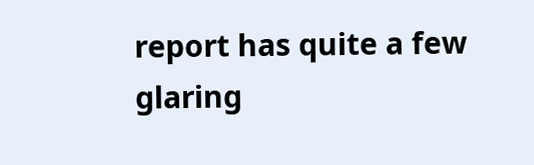report has quite a few glaring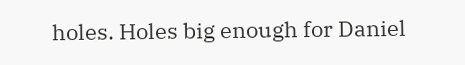holes. Holes big enough for Daniel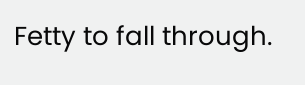Fetty to fall through.